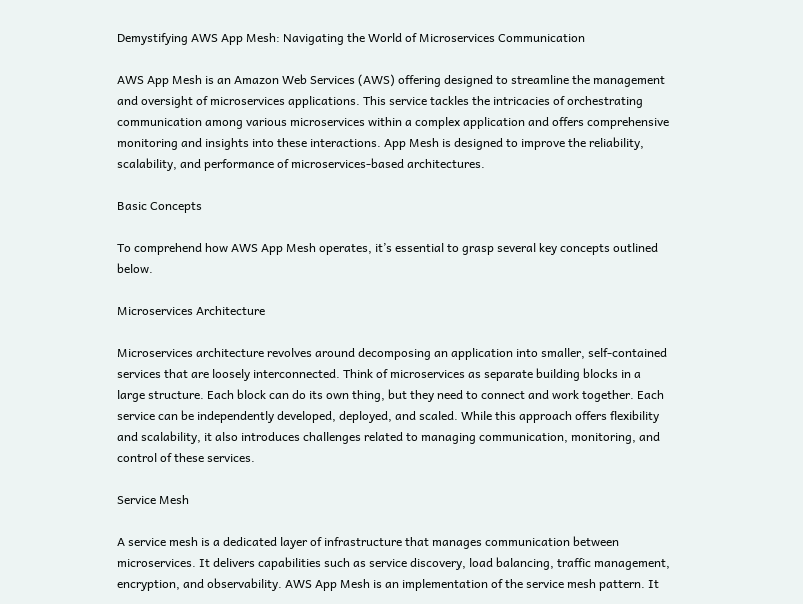Demystifying AWS App Mesh: Navigating the World of Microservices Communication

AWS App Mesh is an Amazon Web Services (AWS) offering designed to streamline the management and oversight of microservices applications. This service tackles the intricacies of orchestrating communication among various microservices within a complex application and offers comprehensive monitoring and insights into these interactions. App Mesh is designed to improve the reliability, scalability, and performance of microservices-based architectures.

Basic Concepts

To comprehend how AWS App Mesh operates, it’s essential to grasp several key concepts outlined below.

Microservices Architecture

Microservices architecture revolves around decomposing an application into smaller, self-contained services that are loosely interconnected. Think of microservices as separate building blocks in a large structure. Each block can do its own thing, but they need to connect and work together. Each service can be independently developed, deployed, and scaled. While this approach offers flexibility and scalability, it also introduces challenges related to managing communication, monitoring, and control of these services.

Service Mesh

A service mesh is a dedicated layer of infrastructure that manages communication between microservices. It delivers capabilities such as service discovery, load balancing, traffic management, encryption, and observability. AWS App Mesh is an implementation of the service mesh pattern. It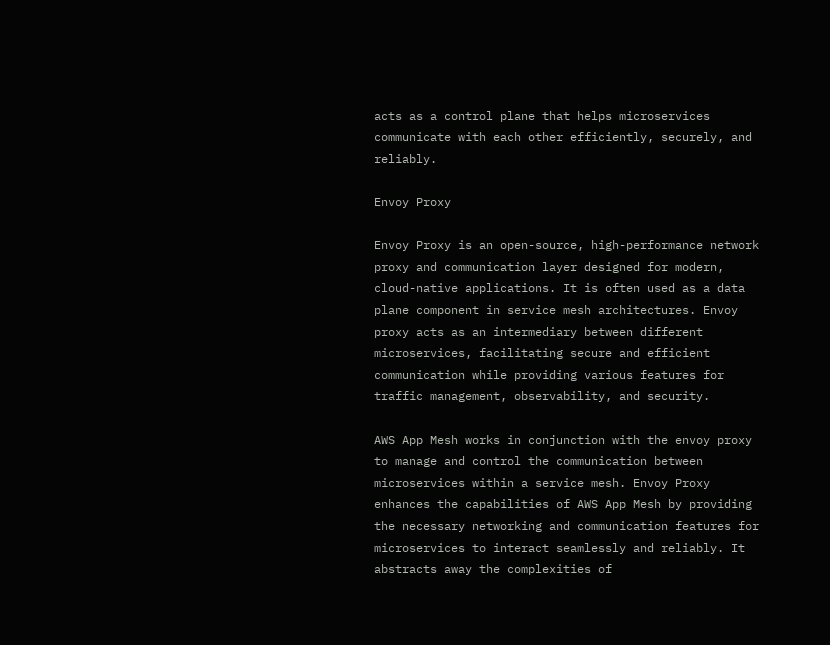acts as a control plane that helps microservices communicate with each other efficiently, securely, and reliably.

Envoy Proxy

Envoy Proxy is an open-source, high-performance network proxy and communication layer designed for modern, cloud-native applications. It is often used as a data plane component in service mesh architectures. Envoy proxy acts as an intermediary between different microservices, facilitating secure and efficient communication while providing various features for traffic management, observability, and security.

AWS App Mesh works in conjunction with the envoy proxy to manage and control the communication between microservices within a service mesh. Envoy Proxy enhances the capabilities of AWS App Mesh by providing the necessary networking and communication features for microservices to interact seamlessly and reliably. It abstracts away the complexities of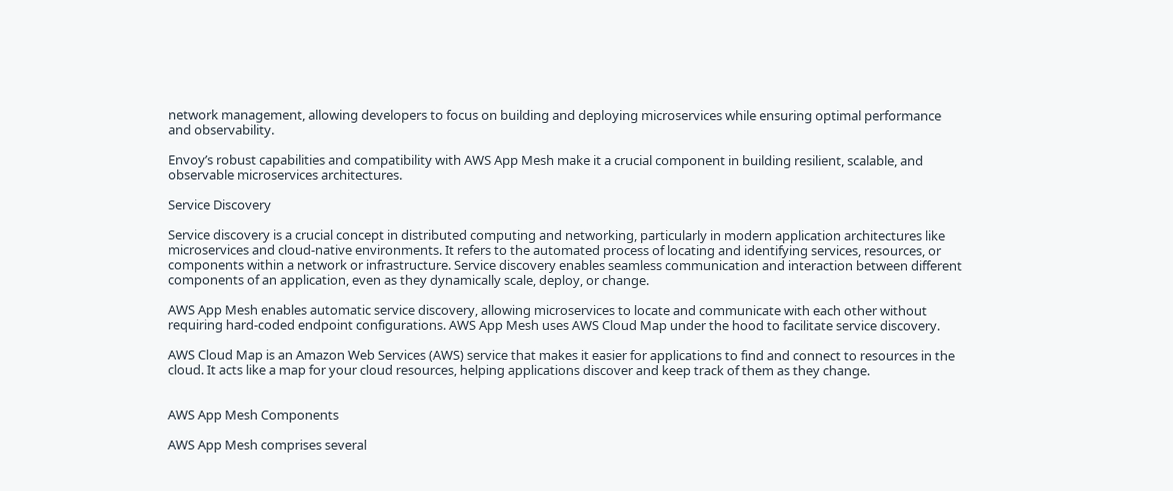network management, allowing developers to focus on building and deploying microservices while ensuring optimal performance and observability.

Envoy’s robust capabilities and compatibility with AWS App Mesh make it a crucial component in building resilient, scalable, and observable microservices architectures.

Service Discovery

Service discovery is a crucial concept in distributed computing and networking, particularly in modern application architectures like microservices and cloud-native environments. It refers to the automated process of locating and identifying services, resources, or components within a network or infrastructure. Service discovery enables seamless communication and interaction between different components of an application, even as they dynamically scale, deploy, or change.

AWS App Mesh enables automatic service discovery, allowing microservices to locate and communicate with each other without requiring hard-coded endpoint configurations. AWS App Mesh uses AWS Cloud Map under the hood to facilitate service discovery.

AWS Cloud Map is an Amazon Web Services (AWS) service that makes it easier for applications to find and connect to resources in the cloud. It acts like a map for your cloud resources, helping applications discover and keep track of them as they change.


AWS App Mesh Components

AWS App Mesh comprises several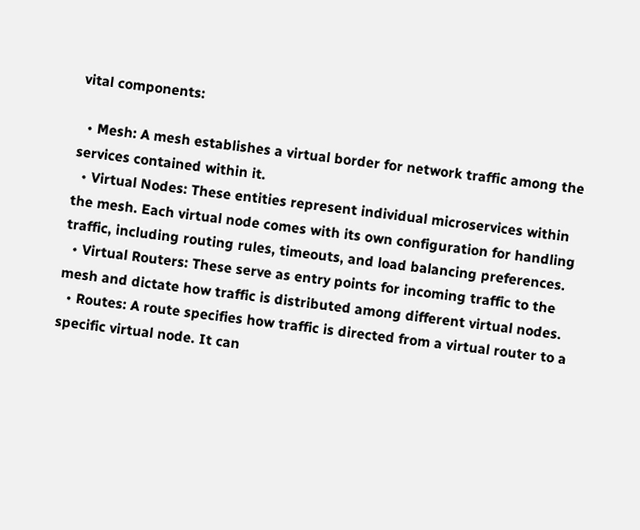vital components:

  • Mesh: A mesh establishes a virtual border for network traffic among the services contained within it.
  • Virtual Nodes: These entities represent individual microservices within the mesh. Each virtual node comes with its own configuration for handling traffic, including routing rules, timeouts, and load balancing preferences.
  • Virtual Routers: These serve as entry points for incoming traffic to the mesh and dictate how traffic is distributed among different virtual nodes.
  • Routes: A route specifies how traffic is directed from a virtual router to a specific virtual node. It can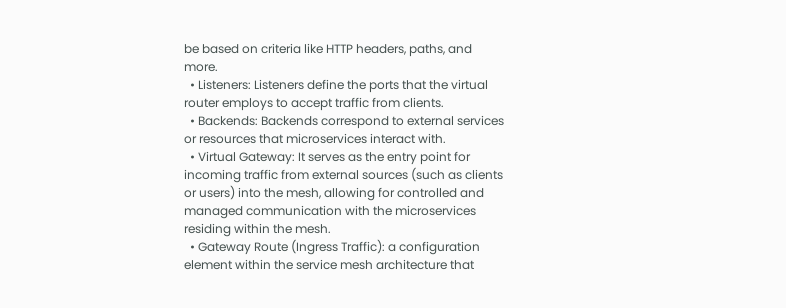be based on criteria like HTTP headers, paths, and more.
  • Listeners: Listeners define the ports that the virtual router employs to accept traffic from clients.
  • Backends: Backends correspond to external services or resources that microservices interact with.
  • Virtual Gateway: It serves as the entry point for incoming traffic from external sources (such as clients or users) into the mesh, allowing for controlled and managed communication with the microservices residing within the mesh.
  • Gateway Route (Ingress Traffic): a configuration element within the service mesh architecture that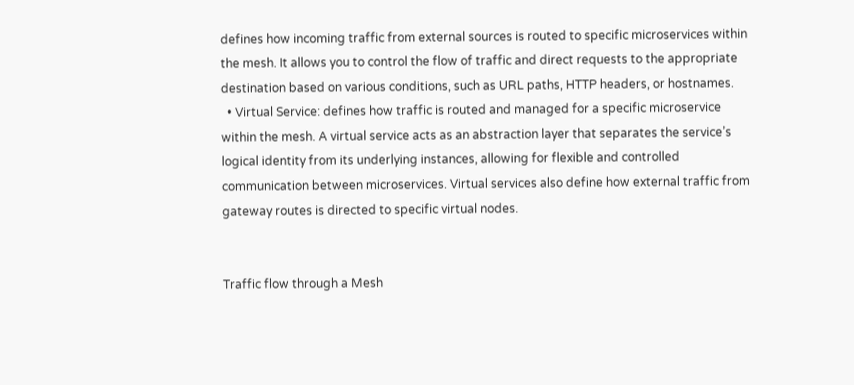defines how incoming traffic from external sources is routed to specific microservices within the mesh. It allows you to control the flow of traffic and direct requests to the appropriate destination based on various conditions, such as URL paths, HTTP headers, or hostnames.
  • Virtual Service: defines how traffic is routed and managed for a specific microservice within the mesh. A virtual service acts as an abstraction layer that separates the service’s logical identity from its underlying instances, allowing for flexible and controlled communication between microservices. Virtual services also define how external traffic from gateway routes is directed to specific virtual nodes.


Traffic flow through a Mesh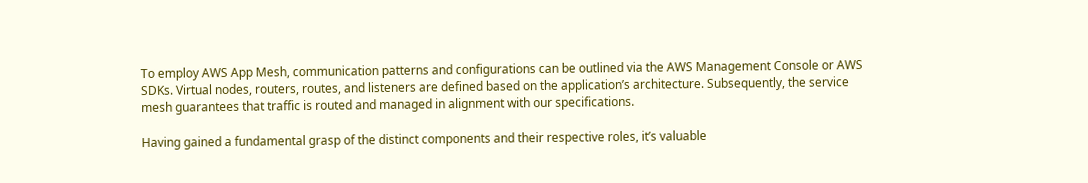To employ AWS App Mesh, communication patterns and configurations can be outlined via the AWS Management Console or AWS SDKs. Virtual nodes, routers, routes, and listeners are defined based on the application’s architecture. Subsequently, the service mesh guarantees that traffic is routed and managed in alignment with our specifications.

Having gained a fundamental grasp of the distinct components and their respective roles, it’s valuable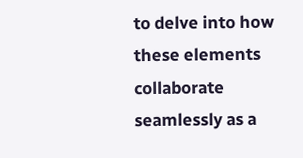to delve into how these elements collaborate seamlessly as a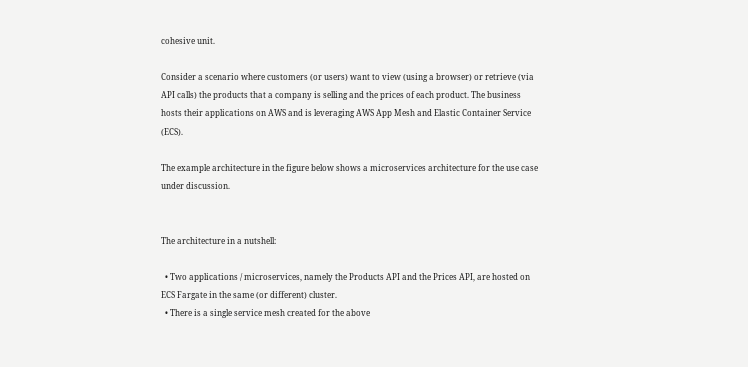cohesive unit.

Consider a scenario where customers (or users) want to view (using a browser) or retrieve (via API calls) the products that a company is selling and the prices of each product. The business hosts their applications on AWS and is leveraging AWS App Mesh and Elastic Container Service (ECS).

The example architecture in the figure below shows a microservices architecture for the use case under discussion.


The architecture in a nutshell:

  • Two applications / microservices, namely the Products API and the Prices API, are hosted on ECS Fargate in the same (or different) cluster.
  • There is a single service mesh created for the above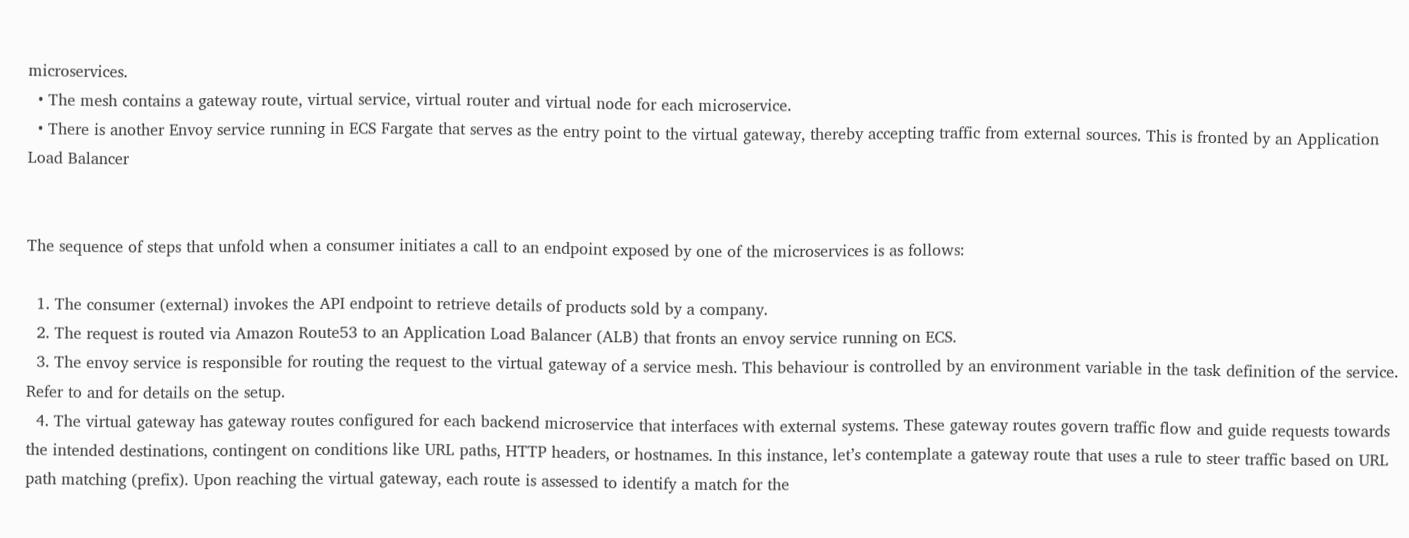microservices.
  • The mesh contains a gateway route, virtual service, virtual router and virtual node for each microservice.
  • There is another Envoy service running in ECS Fargate that serves as the entry point to the virtual gateway, thereby accepting traffic from external sources. This is fronted by an Application Load Balancer


The sequence of steps that unfold when a consumer initiates a call to an endpoint exposed by one of the microservices is as follows:

  1. The consumer (external) invokes the API endpoint to retrieve details of products sold by a company.
  2. The request is routed via Amazon Route53 to an Application Load Balancer (ALB) that fronts an envoy service running on ECS.
  3. The envoy service is responsible for routing the request to the virtual gateway of a service mesh. This behaviour is controlled by an environment variable in the task definition of the service. Refer to and for details on the setup.
  4. The virtual gateway has gateway routes configured for each backend microservice that interfaces with external systems. These gateway routes govern traffic flow and guide requests towards the intended destinations, contingent on conditions like URL paths, HTTP headers, or hostnames. In this instance, let’s contemplate a gateway route that uses a rule to steer traffic based on URL path matching (prefix). Upon reaching the virtual gateway, each route is assessed to identify a match for the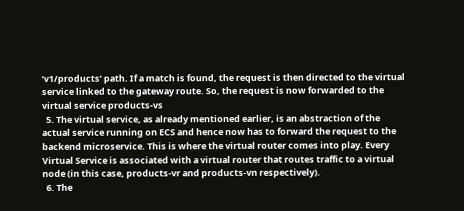‘v1/products’ path. If a match is found, the request is then directed to the virtual service linked to the gateway route. So, the request is now forwarded to the virtual service products-vs
  5. The virtual service, as already mentioned earlier, is an abstraction of the actual service running on ECS and hence now has to forward the request to the backend microservice. This is where the virtual router comes into play. Every Virtual Service is associated with a virtual router that routes traffic to a virtual node (in this case, products-vr and products-vn respectively).
  6. The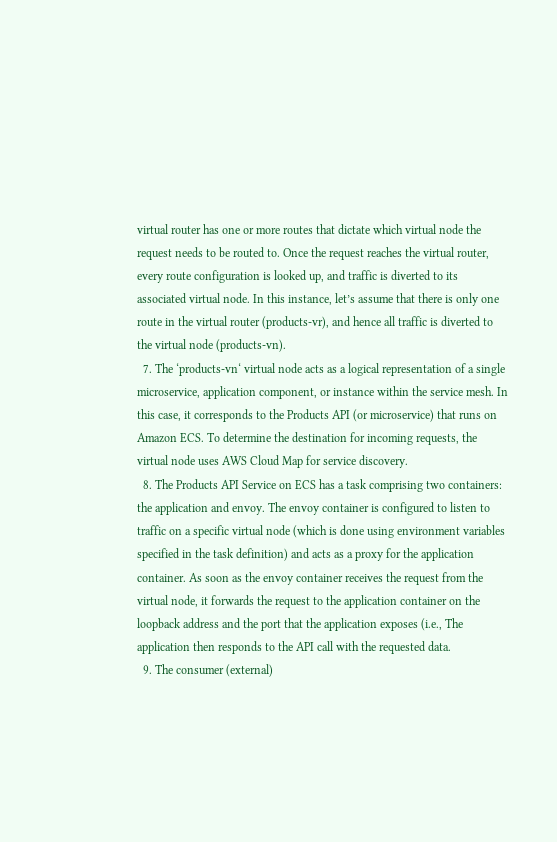virtual router has one or more routes that dictate which virtual node the request needs to be routed to. Once the request reaches the virtual router, every route configuration is looked up, and traffic is diverted to its associated virtual node. In this instance, let’s assume that there is only one route in the virtual router (products-vr), and hence all traffic is diverted to the virtual node (products-vn).
  7. The ‘products-vn‘ virtual node acts as a logical representation of a single microservice, application component, or instance within the service mesh. In this case, it corresponds to the Products API (or microservice) that runs on Amazon ECS. To determine the destination for incoming requests, the virtual node uses AWS Cloud Map for service discovery.
  8. The Products API Service on ECS has a task comprising two containers: the application and envoy. The envoy container is configured to listen to traffic on a specific virtual node (which is done using environment variables specified in the task definition) and acts as a proxy for the application container. As soon as the envoy container receives the request from the virtual node, it forwards the request to the application container on the loopback address and the port that the application exposes (i.e., The application then responds to the API call with the requested data.
  9. The consumer (external)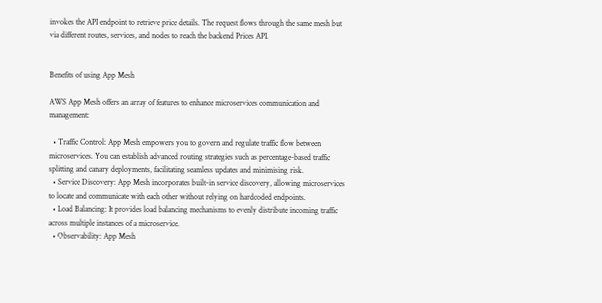invokes the API endpoint to retrieve price details. The request flows through the same mesh but via different routes, services, and nodes to reach the backend Prices API.


Benefits of using App Mesh

AWS App Mesh offers an array of features to enhance microservices communication and management:

  • Traffic Control: App Mesh empowers you to govern and regulate traffic flow between microservices. You can establish advanced routing strategies such as percentage-based traffic splitting and canary deployments, facilitating seamless updates and minimising risk.
  • Service Discovery: App Mesh incorporates built-in service discovery, allowing microservices to locate and communicate with each other without relying on hardcoded endpoints.
  • Load Balancing: It provides load balancing mechanisms to evenly distribute incoming traffic across multiple instances of a microservice.
  • Observability: App Mesh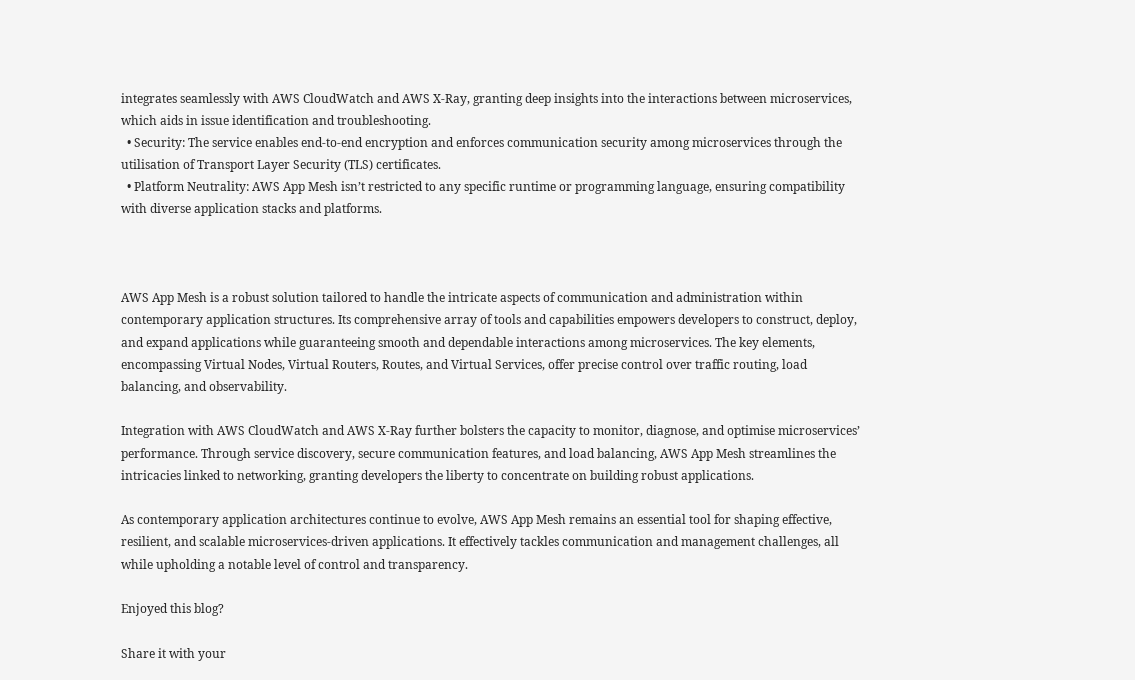integrates seamlessly with AWS CloudWatch and AWS X-Ray, granting deep insights into the interactions between microservices, which aids in issue identification and troubleshooting.
  • Security: The service enables end-to-end encryption and enforces communication security among microservices through the utilisation of Transport Layer Security (TLS) certificates.
  • Platform Neutrality: AWS App Mesh isn’t restricted to any specific runtime or programming language, ensuring compatibility with diverse application stacks and platforms.



AWS App Mesh is a robust solution tailored to handle the intricate aspects of communication and administration within contemporary application structures. Its comprehensive array of tools and capabilities empowers developers to construct, deploy, and expand applications while guaranteeing smooth and dependable interactions among microservices. The key elements, encompassing Virtual Nodes, Virtual Routers, Routes, and Virtual Services, offer precise control over traffic routing, load balancing, and observability.

Integration with AWS CloudWatch and AWS X-Ray further bolsters the capacity to monitor, diagnose, and optimise microservices’ performance. Through service discovery, secure communication features, and load balancing, AWS App Mesh streamlines the intricacies linked to networking, granting developers the liberty to concentrate on building robust applications.

As contemporary application architectures continue to evolve, AWS App Mesh remains an essential tool for shaping effective, resilient, and scalable microservices-driven applications. It effectively tackles communication and management challenges, all while upholding a notable level of control and transparency.

Enjoyed this blog?

Share it with your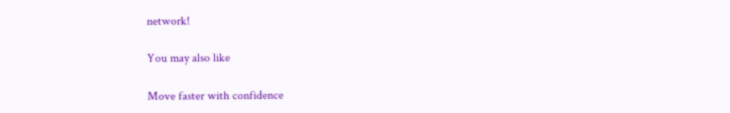network!

You may also like

Move faster with confidence